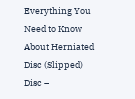Everything You Need to Know About Herniated Disc (Slipped) Disc –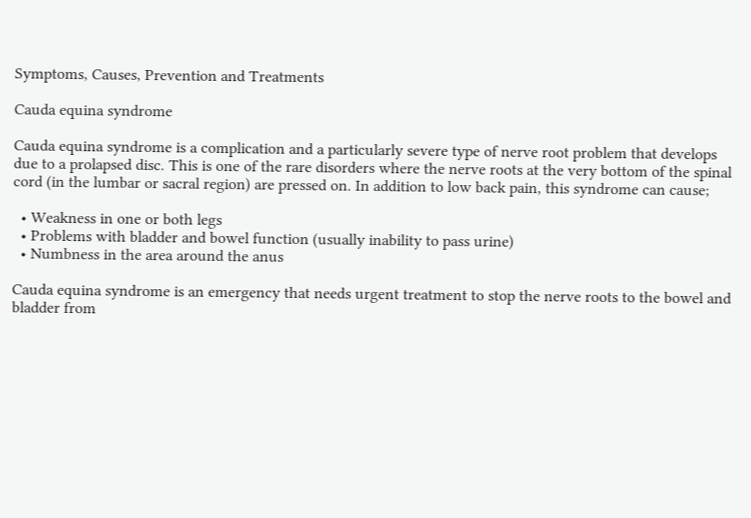Symptoms, Causes, Prevention and Treatments

Cauda equina syndrome

Cauda equina syndrome is a complication and a particularly severe type of nerve root problem that develops due to a prolapsed disc. This is one of the rare disorders where the nerve roots at the very bottom of the spinal cord (in the lumbar or sacral region) are pressed on. In addition to low back pain, this syndrome can cause;

  • Weakness in one or both legs
  • Problems with bladder and bowel function (usually inability to pass urine)
  • Numbness in the area around the anus

Cauda equina syndrome is an emergency that needs urgent treatment to stop the nerve roots to the bowel and bladder from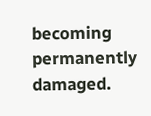becoming permanently damaged.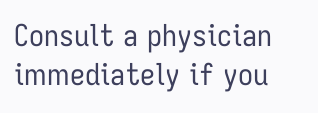Consult a physician immediately if you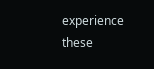experience these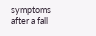symptoms after a fall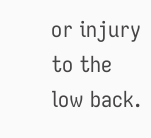or injury to the low back.